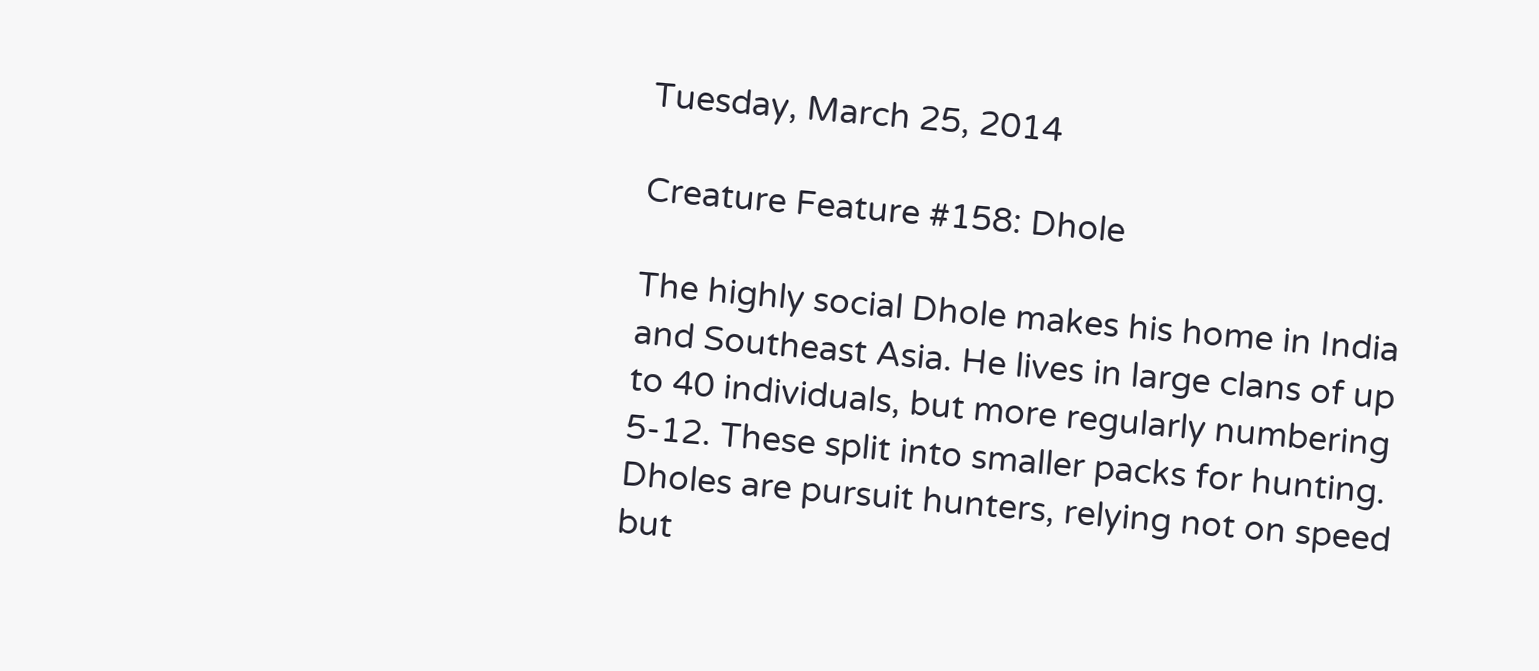Tuesday, March 25, 2014

Creature Feature #158: Dhole

The highly social Dhole makes his home in India and Southeast Asia. He lives in large clans of up to 40 individuals, but more regularly numbering 5-12. These split into smaller packs for hunting. Dholes are pursuit hunters, relying not on speed but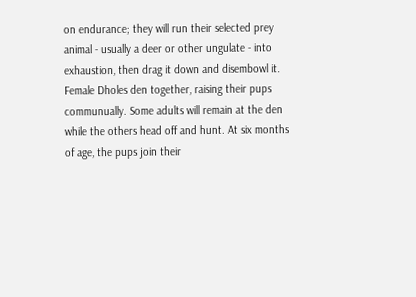on endurance; they will run their selected prey animal - usually a deer or other ungulate - into exhaustion, then drag it down and disembowl it.  Female Dholes den together, raising their pups communually. Some adults will remain at the den while the others head off and hunt. At six months of age, the pups join their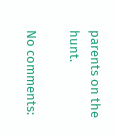parents on the hunt.

No comments: